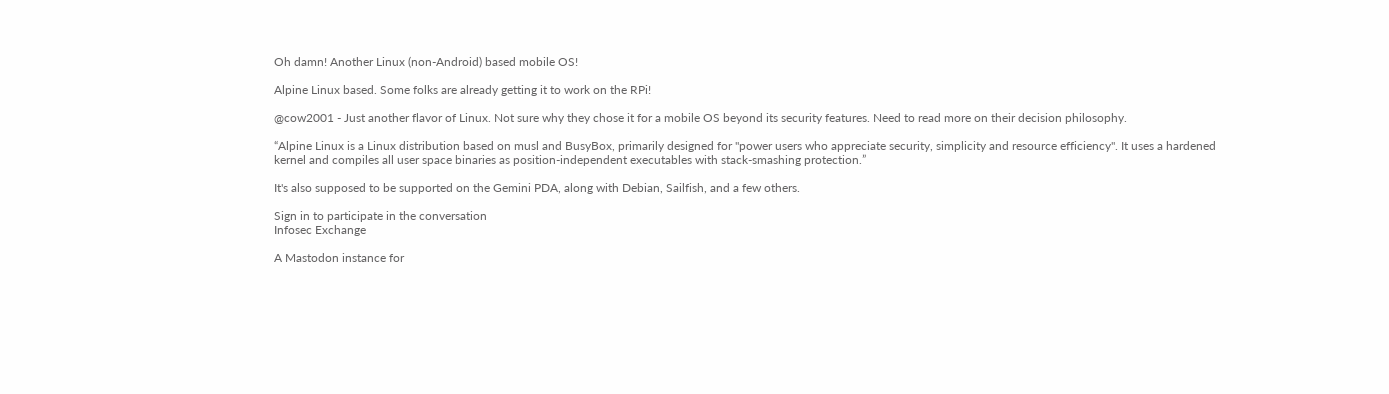Oh damn! Another Linux (non-Android) based mobile OS!

Alpine Linux based. Some folks are already getting it to work on the RPi!

@cow2001 - Just another flavor of Linux. Not sure why they chose it for a mobile OS beyond its security features. Need to read more on their decision philosophy.

“Alpine Linux is a Linux distribution based on musl and BusyBox, primarily designed for "power users who appreciate security, simplicity and resource efficiency". It uses a hardened kernel and compiles all user space binaries as position-independent executables with stack-smashing protection.”

It's also supposed to be supported on the Gemini PDA, along with Debian, Sailfish, and a few others.

Sign in to participate in the conversation
Infosec Exchange

A Mastodon instance for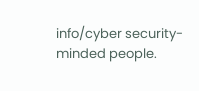info/cyber security-minded people.